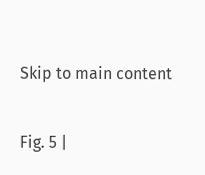Skip to main content


Fig. 5 |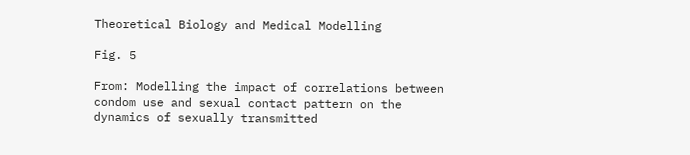Theoretical Biology and Medical Modelling

Fig. 5

From: Modelling the impact of correlations between condom use and sexual contact pattern on the dynamics of sexually transmitted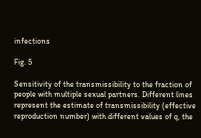infections

Fig. 5

Sensitivity of the transmissibility to the fraction of people with multiple sexual partners. Different lines represent the estimate of transmissibility (effective reproduction number) with different values of q, the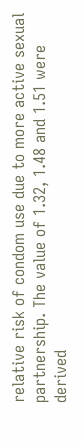relative risk of condom use due to more active sexual partnership. The value of 1.32, 1.48 and 1.51 were derived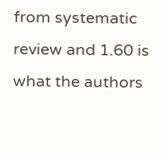from systematic review and 1.60 is what the authors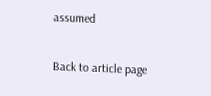assumed

Back to article page